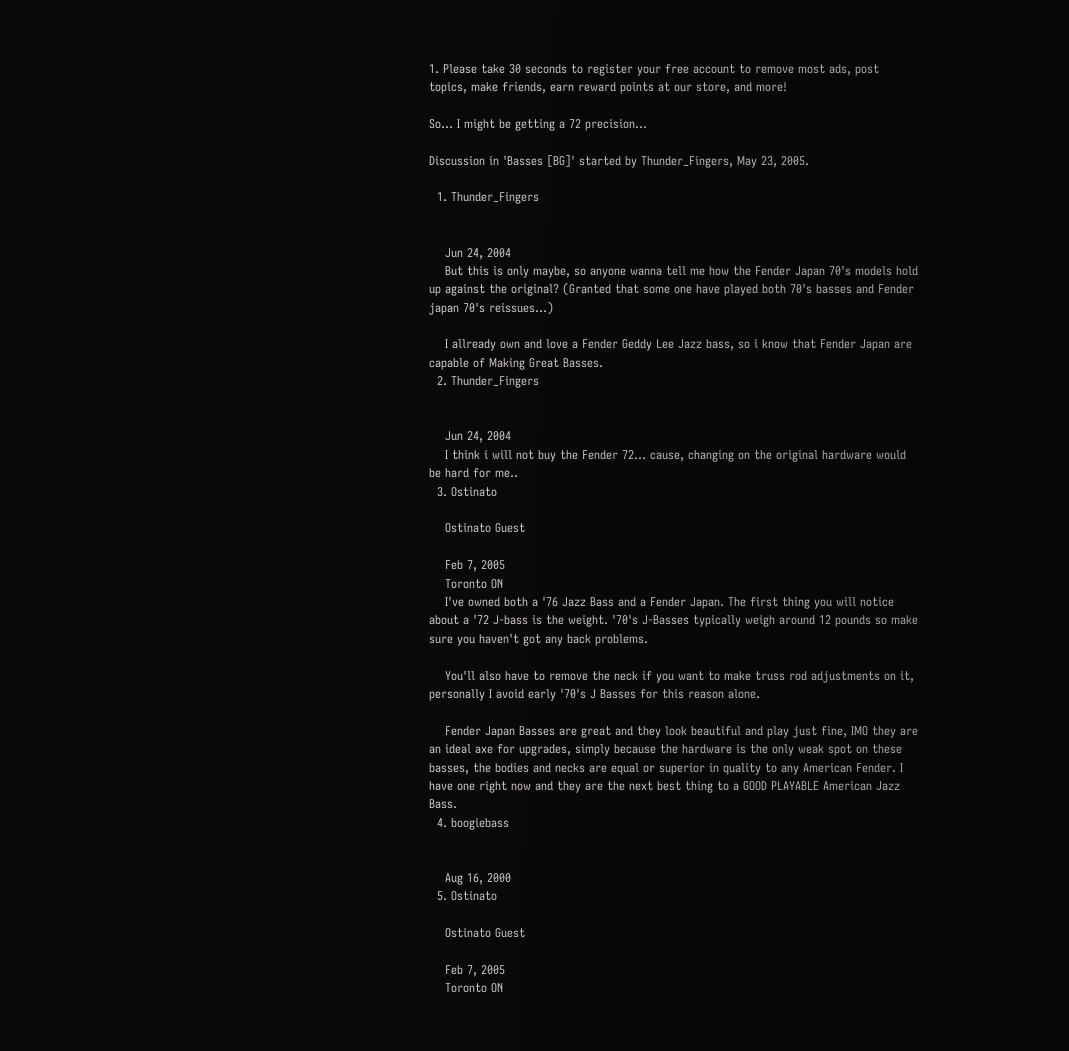1. Please take 30 seconds to register your free account to remove most ads, post topics, make friends, earn reward points at our store, and more!

So... I might be getting a 72 precision...

Discussion in 'Basses [BG]' started by Thunder_Fingers, May 23, 2005.

  1. Thunder_Fingers


    Jun 24, 2004
    But this is only maybe, so anyone wanna tell me how the Fender Japan 70's models hold up against the original? (Granted that some one have played both 70's basses and Fender japan 70's reissues...)

    I allready own and love a Fender Geddy Lee Jazz bass, so i know that Fender Japan are capable of Making Great Basses.
  2. Thunder_Fingers


    Jun 24, 2004
    I think i will not buy the Fender 72... cause, changing on the original hardware would be hard for me..
  3. Ostinato

    Ostinato Guest

    Feb 7, 2005
    Toronto ON
    I've owned both a '76 Jazz Bass and a Fender Japan. The first thing you will notice about a '72 J-bass is the weight. '70's J-Basses typically weigh around 12 pounds so make sure you haven't got any back problems.

    You'll also have to remove the neck if you want to make truss rod adjustments on it, personally I avoid early '70's J Basses for this reason alone.

    Fender Japan Basses are great and they look beautiful and play just fine, IMO they are an ideal axe for upgrades, simply because the hardware is the only weak spot on these basses, the bodies and necks are equal or superior in quality to any American Fender. I have one right now and they are the next best thing to a GOOD PLAYABLE American Jazz Bass.
  4. boogiebass


    Aug 16, 2000
  5. Ostinato

    Ostinato Guest

    Feb 7, 2005
    Toronto ON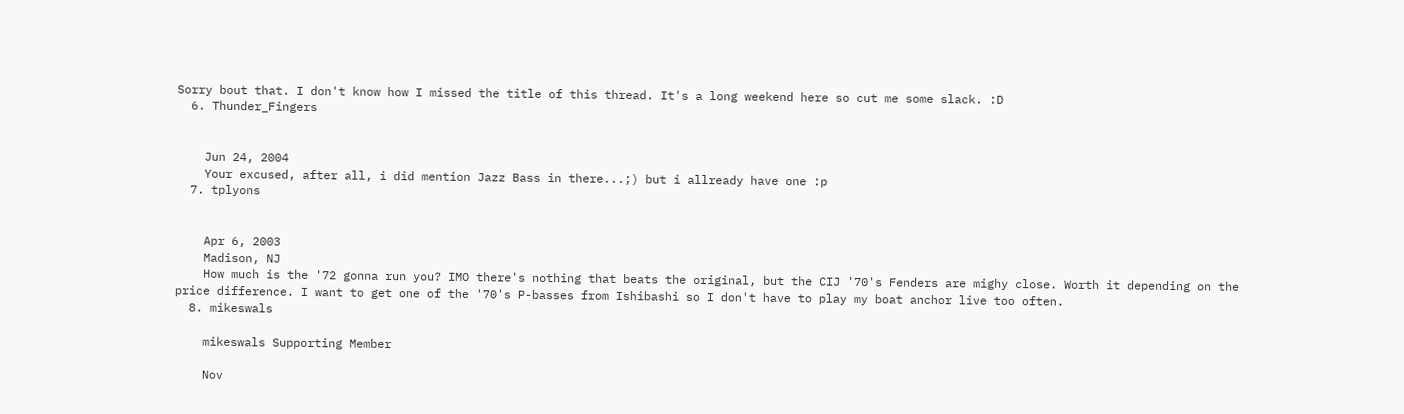Sorry bout that. I don't know how I missed the title of this thread. It's a long weekend here so cut me some slack. :D
  6. Thunder_Fingers


    Jun 24, 2004
    Your excused, after all, i did mention Jazz Bass in there...;) but i allready have one :p
  7. tplyons


    Apr 6, 2003
    Madison, NJ
    How much is the '72 gonna run you? IMO there's nothing that beats the original, but the CIJ '70's Fenders are mighy close. Worth it depending on the price difference. I want to get one of the '70's P-basses from Ishibashi so I don't have to play my boat anchor live too often.
  8. mikeswals

    mikeswals Supporting Member

    Nov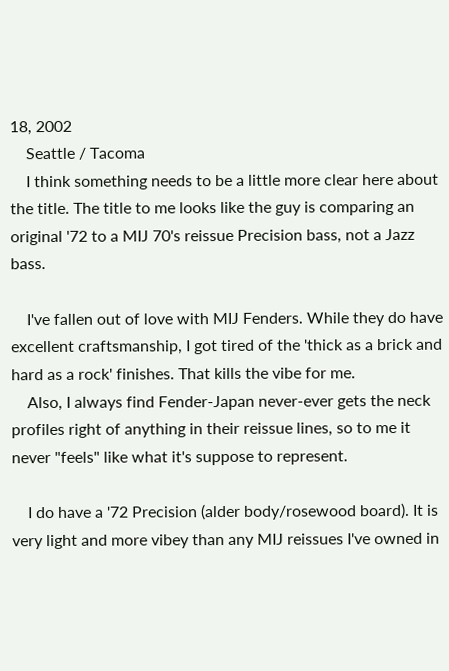18, 2002
    Seattle / Tacoma
    I think something needs to be a little more clear here about the title. The title to me looks like the guy is comparing an original '72 to a MIJ 70's reissue Precision bass, not a Jazz bass.

    I've fallen out of love with MIJ Fenders. While they do have excellent craftsmanship, I got tired of the 'thick as a brick and hard as a rock' finishes. That kills the vibe for me.
    Also, I always find Fender-Japan never-ever gets the neck profiles right of anything in their reissue lines, so to me it never "feels" like what it's suppose to represent.

    I do have a '72 Precision (alder body/rosewood board). It is very light and more vibey than any MIJ reissues I've owned in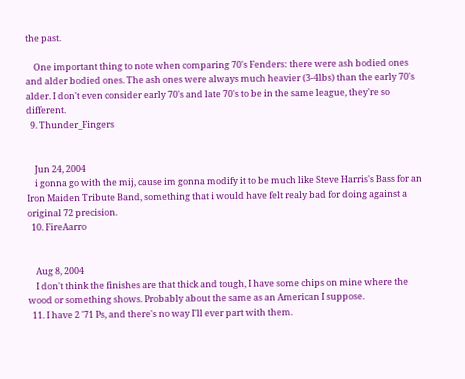the past.

    One important thing to note when comparing 70's Fenders: there were ash bodied ones and alder bodied ones. The ash ones were always much heavier (3-4lbs) than the early 70's alder. I don't even consider early 70's and late 70's to be in the same league, they're so different.
  9. Thunder_Fingers


    Jun 24, 2004
    i gonna go with the mij, cause im gonna modify it to be much like Steve Harris's Bass for an Iron Maiden Tribute Band, something that i would have felt realy bad for doing against a original 72 precision.
  10. FireAarro


    Aug 8, 2004
    I don't think the finishes are that thick and tough, I have some chips on mine where the wood or something shows. Probably about the same as an American I suppose.
  11. I have 2 '71 Ps, and there's no way I'll ever part with them.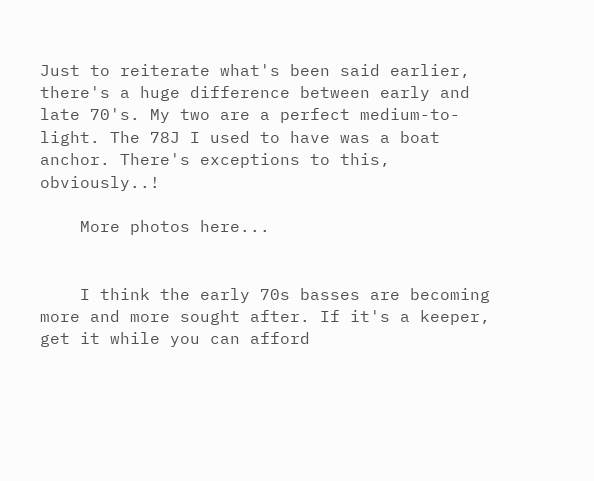Just to reiterate what's been said earlier, there's a huge difference between early and late 70's. My two are a perfect medium-to-light. The 78J I used to have was a boat anchor. There's exceptions to this, obviously..!

    More photos here...


    I think the early 70s basses are becoming more and more sought after. If it's a keeper, get it while you can afford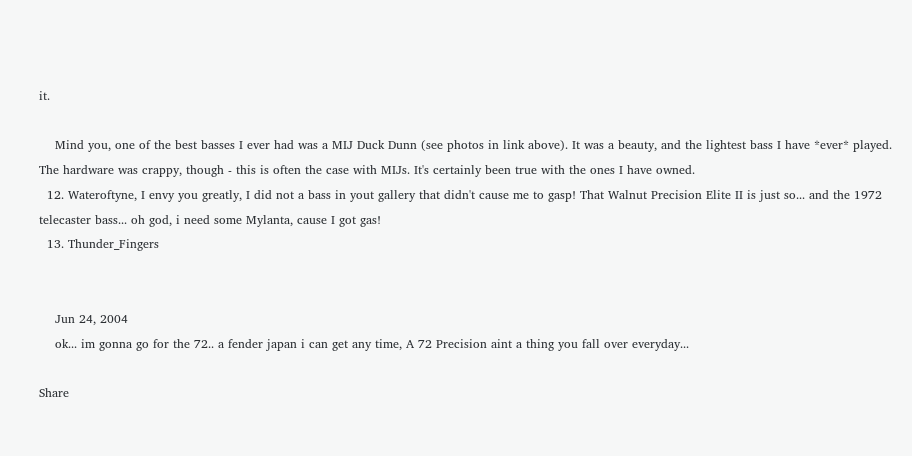it.

    Mind you, one of the best basses I ever had was a MIJ Duck Dunn (see photos in link above). It was a beauty, and the lightest bass I have *ever* played. The hardware was crappy, though - this is often the case with MIJs. It's certainly been true with the ones I have owned.
  12. Wateroftyne, I envy you greatly, I did not a bass in yout gallery that didn't cause me to gasp! That Walnut Precision Elite II is just so... and the 1972 telecaster bass... oh god, i need some Mylanta, cause I got gas!
  13. Thunder_Fingers


    Jun 24, 2004
    ok... im gonna go for the 72.. a fender japan i can get any time, A 72 Precision aint a thing you fall over everyday...

Share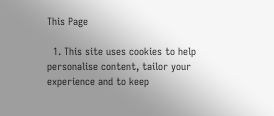This Page

  1. This site uses cookies to help personalise content, tailor your experience and to keep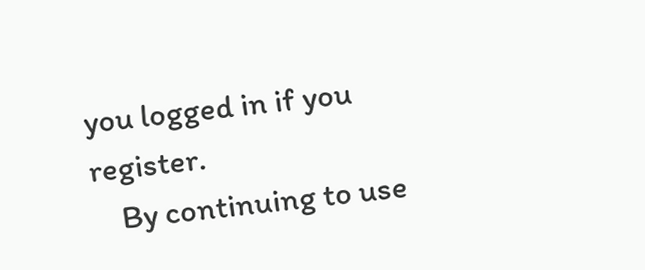you logged in if you register.
    By continuing to use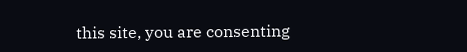this site, you are consenting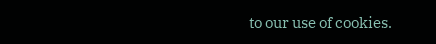to our use of cookies.